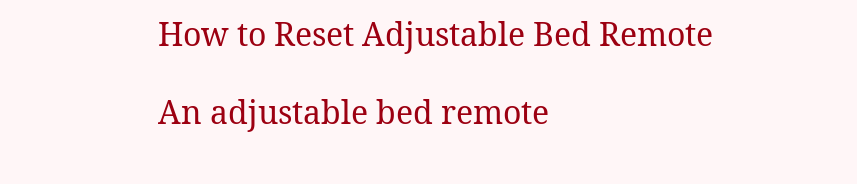How to Reset Adjustable Bed Remote

An adjustable bed remote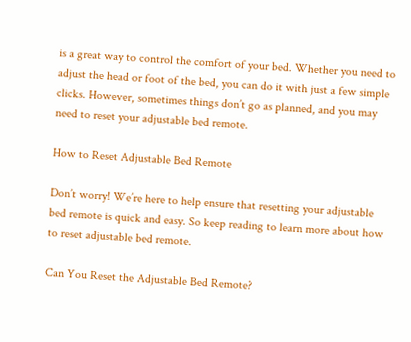is a great way to control the comfort of your bed. Whether you need to adjust the head or foot of the bed, you can do it with just a few simple clicks. However, sometimes things don’t go as planned, and you may need to reset your adjustable bed remote.

How to Reset Adjustable Bed Remote

Don’t worry! We’re here to help ensure that resetting your adjustable bed remote is quick and easy. So keep reading to learn more about how to reset adjustable bed remote.

Can You Reset the Adjustable Bed Remote?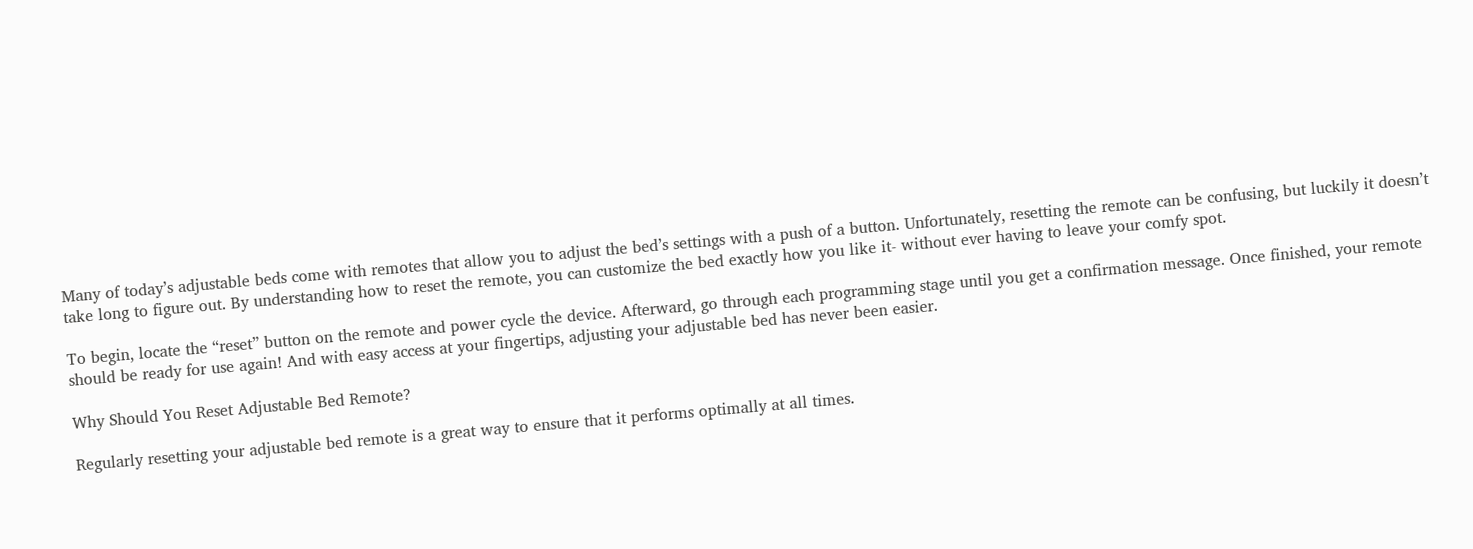Many of today’s adjustable beds come with remotes that allow you to adjust the bed’s settings with a push of a button. Unfortunately, resetting the remote can be confusing, but luckily it doesn’t take long to figure out. By understanding how to reset the remote, you can customize the bed exactly how you like it- without ever having to leave your comfy spot.

To begin, locate the “reset” button on the remote and power cycle the device. Afterward, go through each programming stage until you get a confirmation message. Once finished, your remote should be ready for use again! And with easy access at your fingertips, adjusting your adjustable bed has never been easier.

Why Should You Reset Adjustable Bed Remote?

Regularly resetting your adjustable bed remote is a great way to ensure that it performs optimally at all times.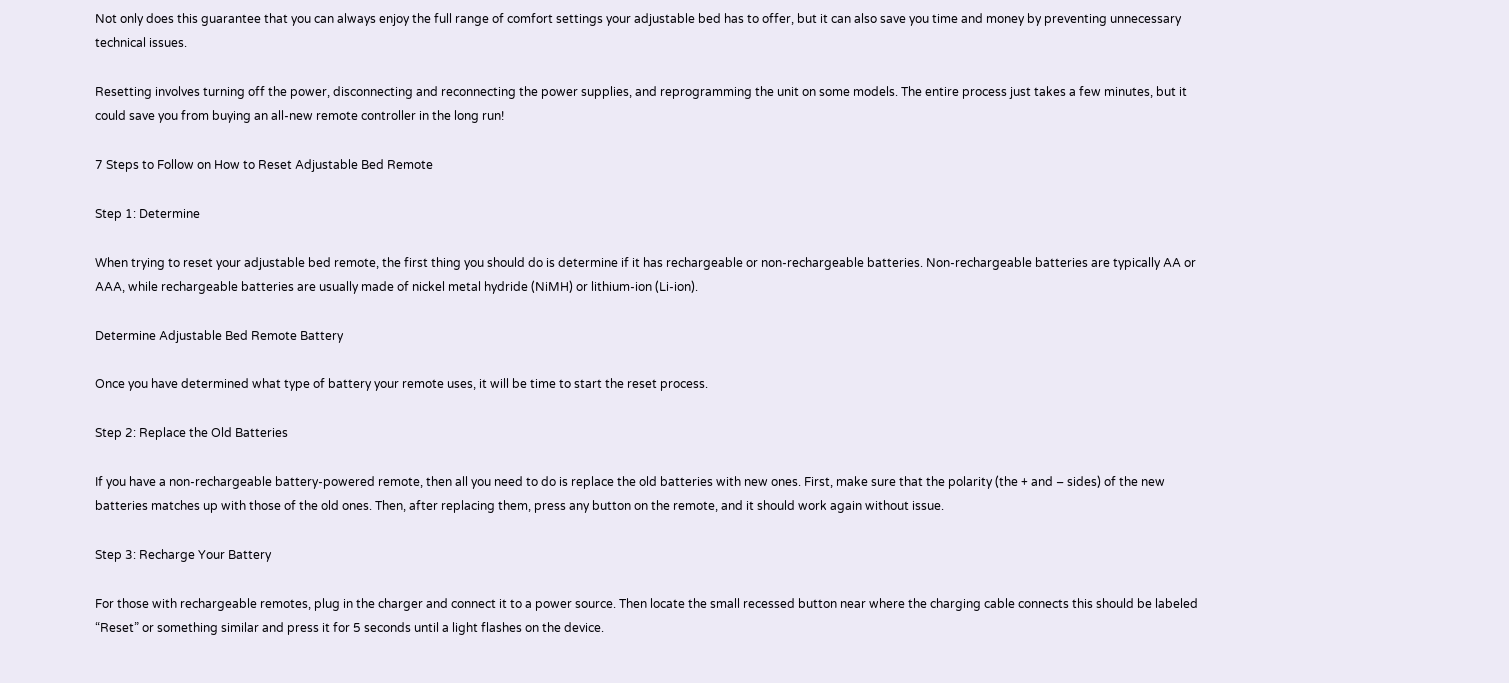Not only does this guarantee that you can always enjoy the full range of comfort settings your adjustable bed has to offer, but it can also save you time and money by preventing unnecessary technical issues.

Resetting involves turning off the power, disconnecting and reconnecting the power supplies, and reprogramming the unit on some models. The entire process just takes a few minutes, but it could save you from buying an all-new remote controller in the long run!

7 Steps to Follow on How to Reset Adjustable Bed Remote

Step 1: Determine

When trying to reset your adjustable bed remote, the first thing you should do is determine if it has rechargeable or non-rechargeable batteries. Non-rechargeable batteries are typically AA or AAA, while rechargeable batteries are usually made of nickel metal hydride (NiMH) or lithium-ion (Li-ion).

Determine Adjustable Bed Remote Battery

Once you have determined what type of battery your remote uses, it will be time to start the reset process.

Step 2: Replace the Old Batteries

If you have a non-rechargeable battery-powered remote, then all you need to do is replace the old batteries with new ones. First, make sure that the polarity (the + and – sides) of the new batteries matches up with those of the old ones. Then, after replacing them, press any button on the remote, and it should work again without issue.

Step 3: Recharge Your Battery

For those with rechargeable remotes, plug in the charger and connect it to a power source. Then locate the small recessed button near where the charging cable connects this should be labeled “Reset” or something similar and press it for 5 seconds until a light flashes on the device.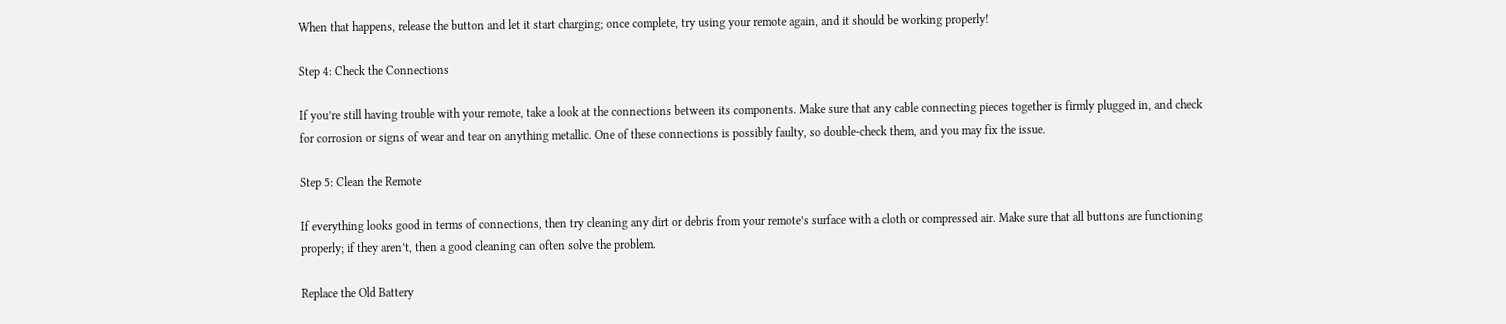When that happens, release the button and let it start charging; once complete, try using your remote again, and it should be working properly!

Step 4: Check the Connections

If you’re still having trouble with your remote, take a look at the connections between its components. Make sure that any cable connecting pieces together is firmly plugged in, and check for corrosion or signs of wear and tear on anything metallic. One of these connections is possibly faulty, so double-check them, and you may fix the issue.

Step 5: Clean the Remote

If everything looks good in terms of connections, then try cleaning any dirt or debris from your remote’s surface with a cloth or compressed air. Make sure that all buttons are functioning properly; if they aren’t, then a good cleaning can often solve the problem.

Replace the Old Battery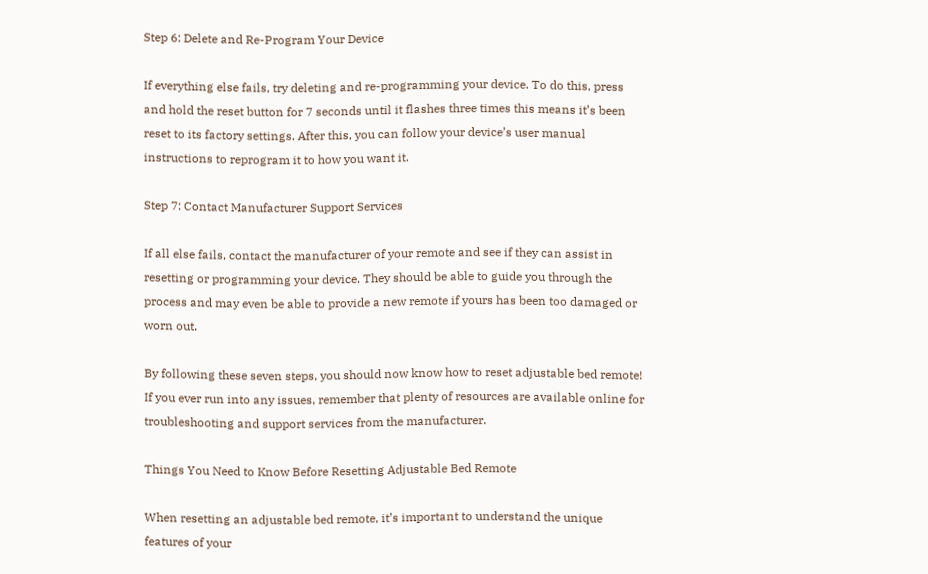Step 6: Delete and Re-Program Your Device

If everything else fails, try deleting and re-programming your device. To do this, press and hold the reset button for 7 seconds until it flashes three times this means it’s been reset to its factory settings. After this, you can follow your device’s user manual instructions to reprogram it to how you want it.

Step 7: Contact Manufacturer Support Services

If all else fails, contact the manufacturer of your remote and see if they can assist in resetting or programming your device. They should be able to guide you through the process and may even be able to provide a new remote if yours has been too damaged or worn out.

By following these seven steps, you should now know how to reset adjustable bed remote! If you ever run into any issues, remember that plenty of resources are available online for troubleshooting and support services from the manufacturer.

Things You Need to Know Before Resetting Adjustable Bed Remote

When resetting an adjustable bed remote, it’s important to understand the unique features of your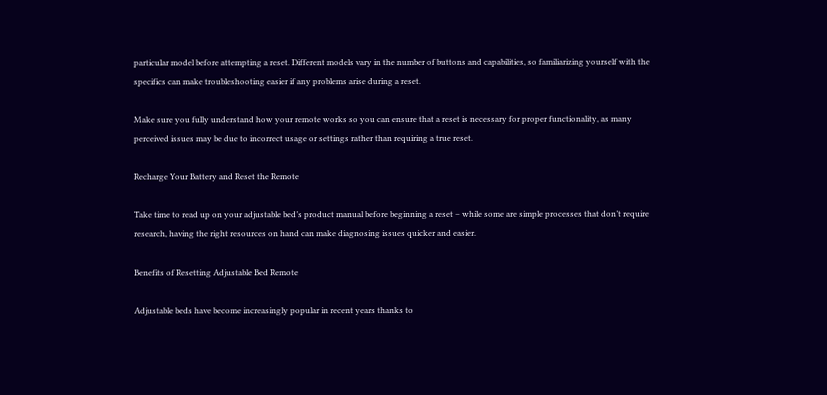particular model before attempting a reset. Different models vary in the number of buttons and capabilities, so familiarizing yourself with the specifics can make troubleshooting easier if any problems arise during a reset.

Make sure you fully understand how your remote works so you can ensure that a reset is necessary for proper functionality, as many perceived issues may be due to incorrect usage or settings rather than requiring a true reset.

Recharge Your Battery and Reset the Remote

Take time to read up on your adjustable bed’s product manual before beginning a reset – while some are simple processes that don’t require research, having the right resources on hand can make diagnosing issues quicker and easier.

Benefits of Resetting Adjustable Bed Remote

Adjustable beds have become increasingly popular in recent years thanks to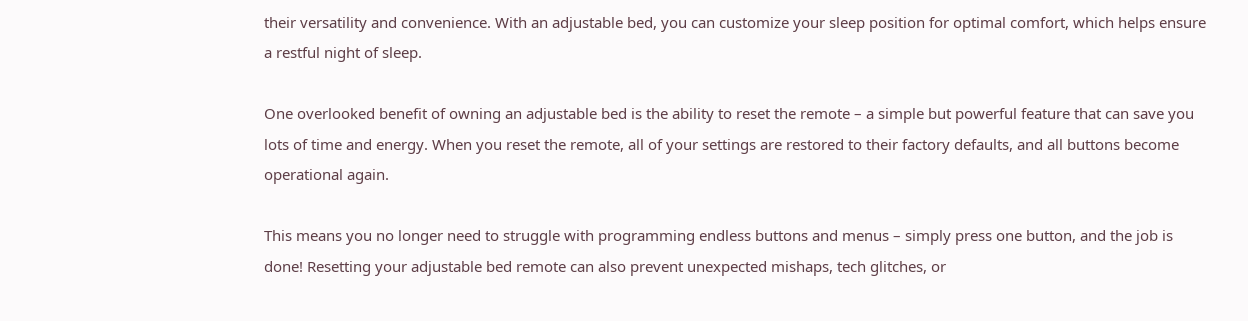their versatility and convenience. With an adjustable bed, you can customize your sleep position for optimal comfort, which helps ensure a restful night of sleep.

One overlooked benefit of owning an adjustable bed is the ability to reset the remote – a simple but powerful feature that can save you lots of time and energy. When you reset the remote, all of your settings are restored to their factory defaults, and all buttons become operational again.

This means you no longer need to struggle with programming endless buttons and menus – simply press one button, and the job is done! Resetting your adjustable bed remote can also prevent unexpected mishaps, tech glitches, or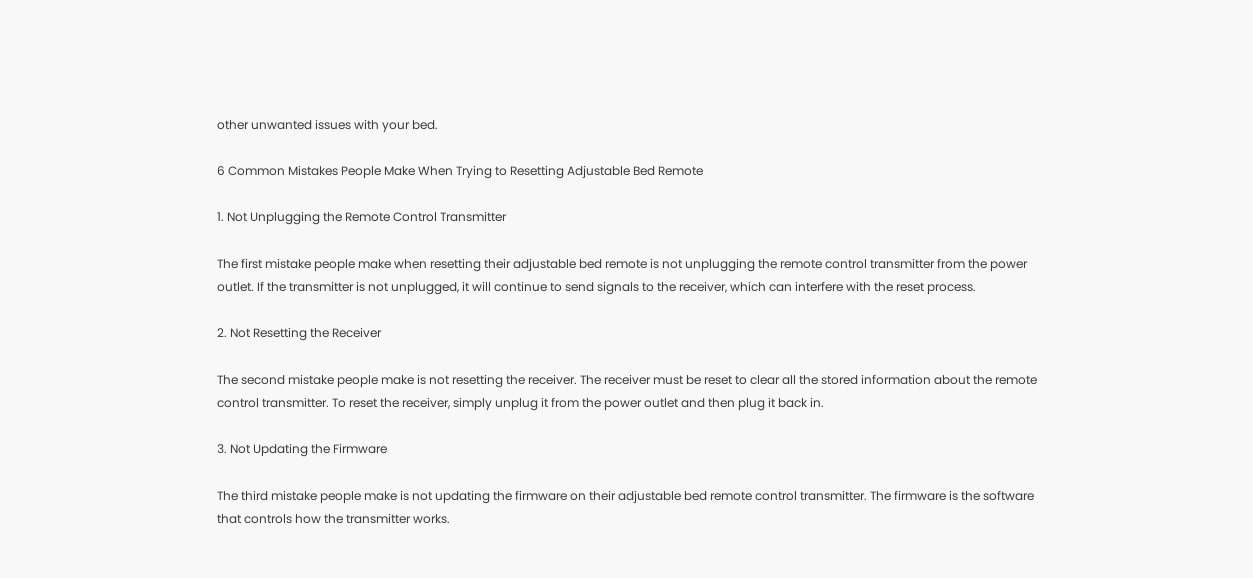other unwanted issues with your bed.

6 Common Mistakes People Make When Trying to Resetting Adjustable Bed Remote

1. Not Unplugging the Remote Control Transmitter

The first mistake people make when resetting their adjustable bed remote is not unplugging the remote control transmitter from the power outlet. If the transmitter is not unplugged, it will continue to send signals to the receiver, which can interfere with the reset process.

2. Not Resetting the Receiver

The second mistake people make is not resetting the receiver. The receiver must be reset to clear all the stored information about the remote control transmitter. To reset the receiver, simply unplug it from the power outlet and then plug it back in.

3. Not Updating the Firmware

The third mistake people make is not updating the firmware on their adjustable bed remote control transmitter. The firmware is the software that controls how the transmitter works.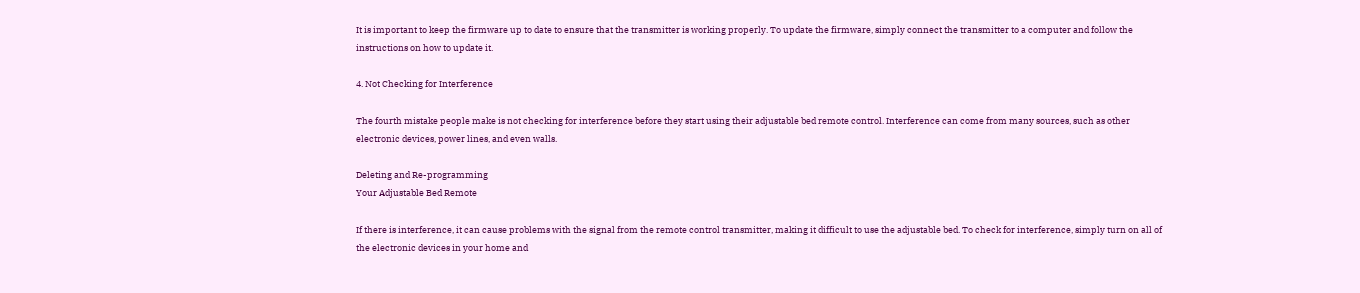It is important to keep the firmware up to date to ensure that the transmitter is working properly. To update the firmware, simply connect the transmitter to a computer and follow the instructions on how to update it.

4. Not Checking for Interference

The fourth mistake people make is not checking for interference before they start using their adjustable bed remote control. Interference can come from many sources, such as other electronic devices, power lines, and even walls.

Deleting and Re-programming
Your Adjustable Bed Remote

If there is interference, it can cause problems with the signal from the remote control transmitter, making it difficult to use the adjustable bed. To check for interference, simply turn on all of the electronic devices in your home and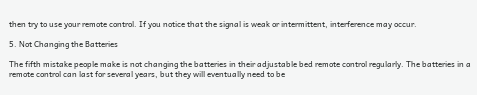then try to use your remote control. If you notice that the signal is weak or intermittent, interference may occur.

5. Not Changing the Batteries

The fifth mistake people make is not changing the batteries in their adjustable bed remote control regularly. The batteries in a remote control can last for several years, but they will eventually need to be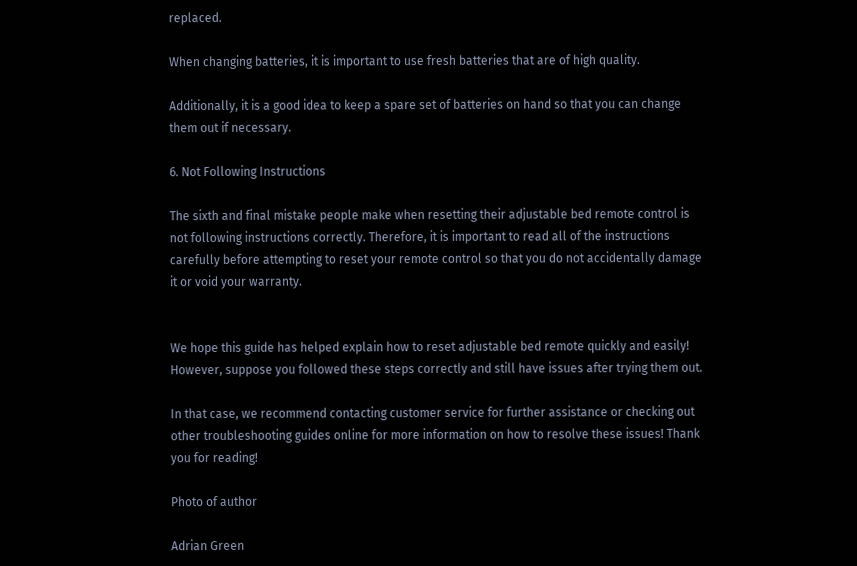replaced.

When changing batteries, it is important to use fresh batteries that are of high quality.

Additionally, it is a good idea to keep a spare set of batteries on hand so that you can change them out if necessary.

6. Not Following Instructions

The sixth and final mistake people make when resetting their adjustable bed remote control is not following instructions correctly. Therefore, it is important to read all of the instructions carefully before attempting to reset your remote control so that you do not accidentally damage it or void your warranty.


We hope this guide has helped explain how to reset adjustable bed remote quickly and easily! However, suppose you followed these steps correctly and still have issues after trying them out.

In that case, we recommend contacting customer service for further assistance or checking out other troubleshooting guides online for more information on how to resolve these issues! Thank you for reading!

Photo of author

Adrian Green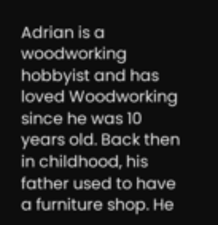Adrian is a woodworking hobbyist and has loved Woodworking since he was 10 years old. Back then in childhood, his father used to have a furniture shop. He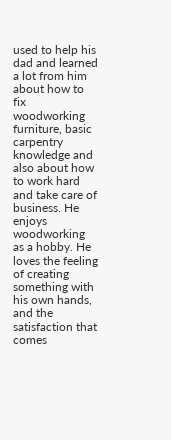used to help his dad and learned a lot from him about how to fix woodworking furniture, basic carpentry knowledge and also about how to work hard and take care of business. He enjoys woodworking as a hobby. He loves the feeling of creating something with his own hands, and the satisfaction that comes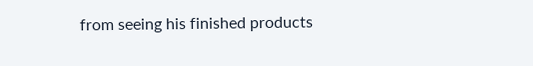from seeing his finished products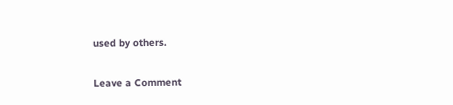used by others.

Leave a Comment